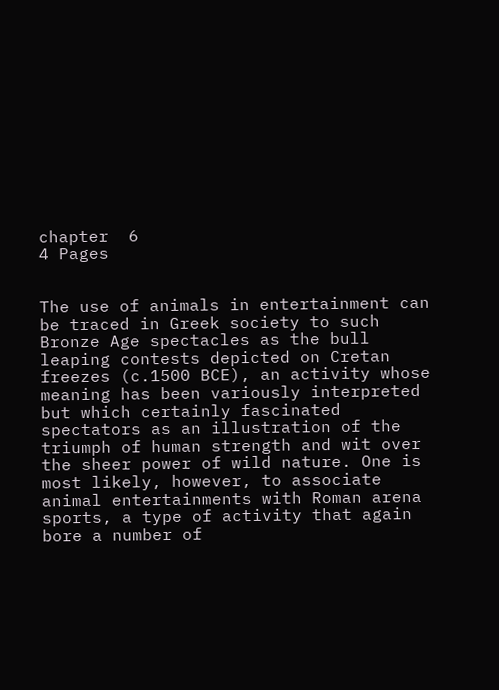chapter  6
4 Pages


The use of animals in entertainment can be traced in Greek society to such Bronze Age spectacles as the bull leaping contests depicted on Cretan freezes (c.1500 BCE), an activity whose meaning has been variously interpreted but which certainly fascinated spectators as an illustration of the triumph of human strength and wit over the sheer power of wild nature. One is most likely, however, to associate animal entertainments with Roman arena sports, a type of activity that again bore a number of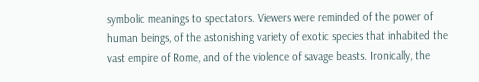symbolic meanings to spectators. Viewers were reminded of the power of human beings, of the astonishing variety of exotic species that inhabited the vast empire of Rome, and of the violence of savage beasts. Ironically, the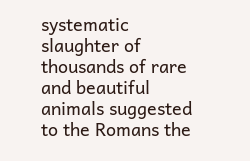systematic slaughter of thousands of rare and beautiful animals suggested to the Romans the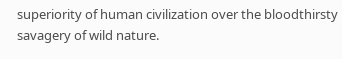superiority of human civilization over the bloodthirsty savagery of wild nature.